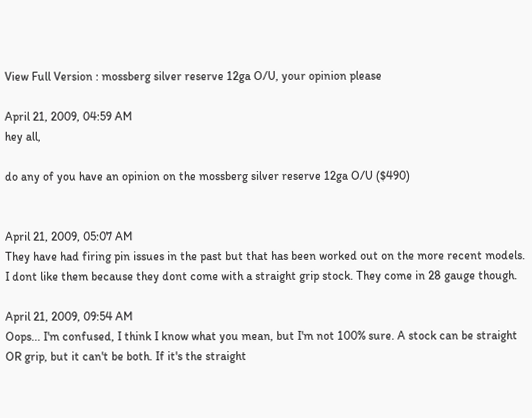View Full Version : mossberg silver reserve 12ga O/U, your opinion please

April 21, 2009, 04:59 AM
hey all,

do any of you have an opinion on the mossberg silver reserve 12ga O/U ($490)


April 21, 2009, 05:07 AM
They have had firing pin issues in the past but that has been worked out on the more recent models. I dont like them because they dont come with a straight grip stock. They come in 28 gauge though.

April 21, 2009, 09:54 AM
Oops... I'm confused, I think I know what you mean, but I'm not 100% sure. A stock can be straight OR grip, but it can't be both. If it's the straight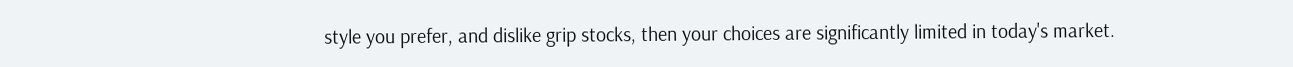style you prefer, and dislike grip stocks, then your choices are significantly limited in today's market.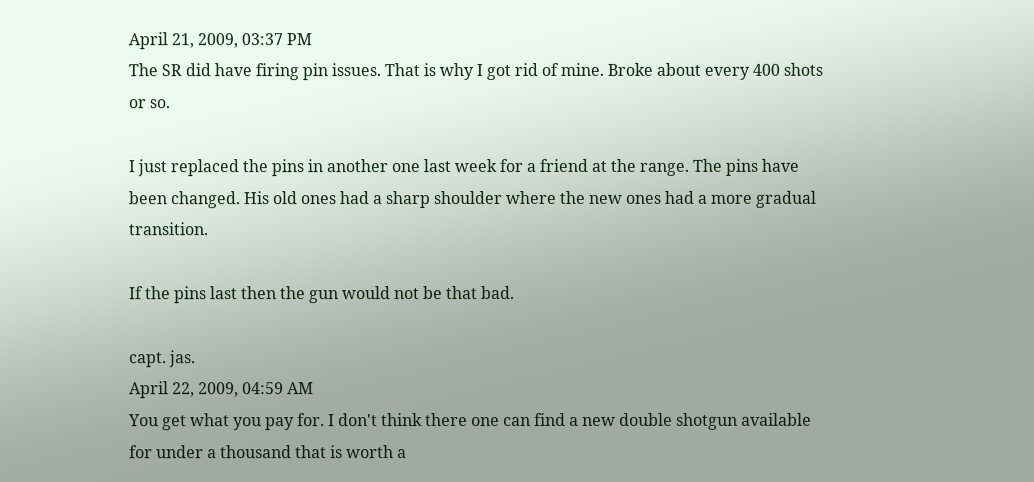April 21, 2009, 03:37 PM
The SR did have firing pin issues. That is why I got rid of mine. Broke about every 400 shots or so.

I just replaced the pins in another one last week for a friend at the range. The pins have been changed. His old ones had a sharp shoulder where the new ones had a more gradual transition.

If the pins last then the gun would not be that bad.

capt. jas.
April 22, 2009, 04:59 AM
You get what you pay for. I don't think there one can find a new double shotgun available for under a thousand that is worth a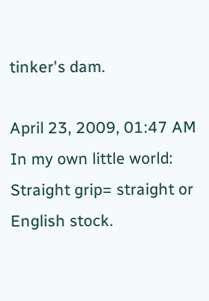tinker's dam.

April 23, 2009, 01:47 AM
In my own little world: Straight grip= straight or English stock.